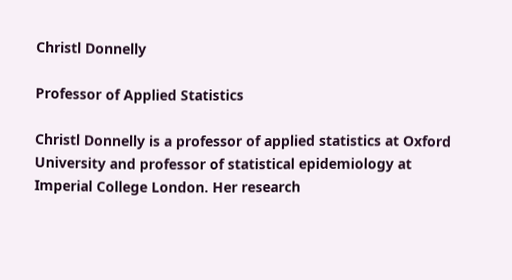Christl Donnelly

Professor of Applied Statistics

Christl Donnelly is a professor of applied statistics at Oxford University and professor of statistical epidemiology at Imperial College London. Her research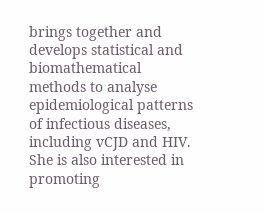brings together and develops statistical and biomathematical methods to analyse epidemiological patterns of infectious diseases, including vCJD and HIV. She is also interested in promoting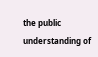the public understanding of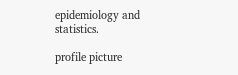epidemiology and statistics.

profile picture